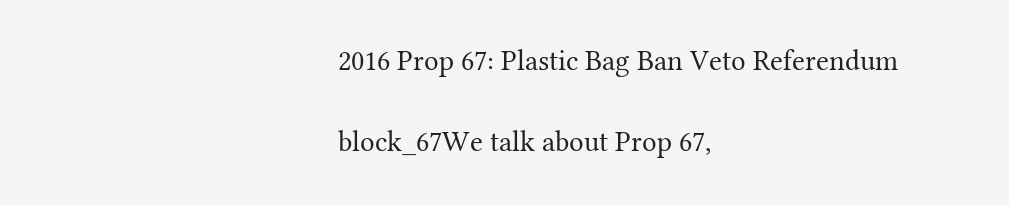2016 Prop 67: Plastic Bag Ban Veto Referendum

block_67We talk about Prop 67,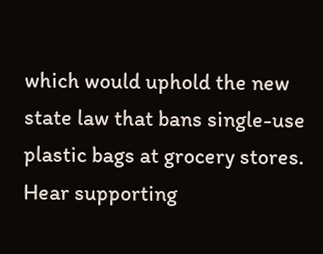which would uphold the new state law that bans single-use plastic bags at grocery stores. Hear supporting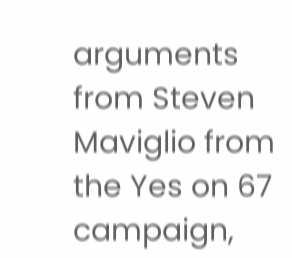arguments from Steven Maviglio from the Yes on 67 campaign,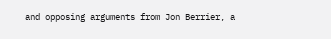and opposing arguments from Jon Berrier, a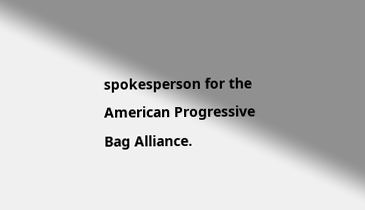spokesperson for the American Progressive Bag Alliance.